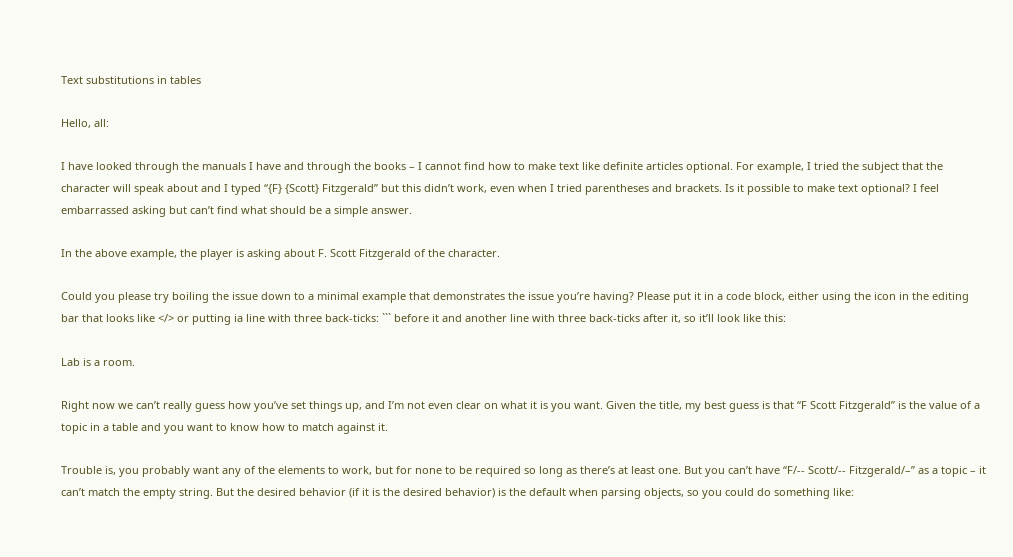Text substitutions in tables

Hello, all:

I have looked through the manuals I have and through the books – I cannot find how to make text like definite articles optional. For example, I tried the subject that the character will speak about and I typed “{F} {Scott} Fitzgerald” but this didn’t work, even when I tried parentheses and brackets. Is it possible to make text optional? I feel embarrassed asking but can’t find what should be a simple answer.

In the above example, the player is asking about F. Scott Fitzgerald of the character.

Could you please try boiling the issue down to a minimal example that demonstrates the issue you’re having? Please put it in a code block, either using the icon in the editing bar that looks like </> or putting ia line with three back-ticks: ``` before it and another line with three back-ticks after it, so it’ll look like this:

Lab is a room.

Right now we can’t really guess how you’ve set things up, and I’m not even clear on what it is you want. Given the title, my best guess is that “F Scott Fitzgerald” is the value of a topic in a table and you want to know how to match against it.

Trouble is, you probably want any of the elements to work, but for none to be required so long as there’s at least one. But you can’t have “F/-- Scott/-- Fitzgerald/–” as a topic – it can’t match the empty string. But the desired behavior (if it is the desired behavior) is the default when parsing objects, so you could do something like: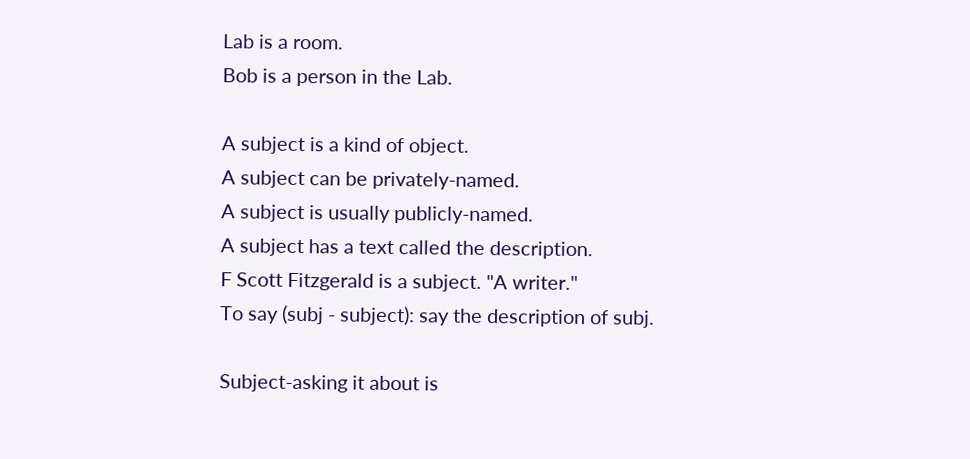Lab is a room.
Bob is a person in the Lab.

A subject is a kind of object.
A subject can be privately-named.
A subject is usually publicly-named.
A subject has a text called the description.
F Scott Fitzgerald is a subject. "A writer."
To say (subj - subject): say the description of subj.

Subject-asking it about is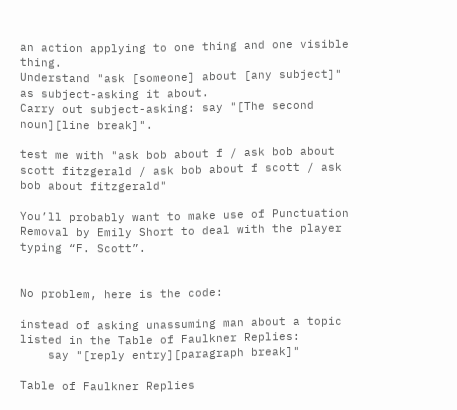an action applying to one thing and one visible thing.
Understand "ask [someone] about [any subject]" as subject-asking it about.
Carry out subject-asking: say "[The second noun][line break]".

test me with "ask bob about f / ask bob about scott fitzgerald / ask bob about f scott / ask bob about fitzgerald"

You’ll probably want to make use of Punctuation Removal by Emily Short to deal with the player typing “F. Scott”.


No problem, here is the code:

instead of asking unassuming man about a topic listed in the Table of Faulkner Replies:
    say "[reply entry][paragraph break]"

Table of Faulkner Replies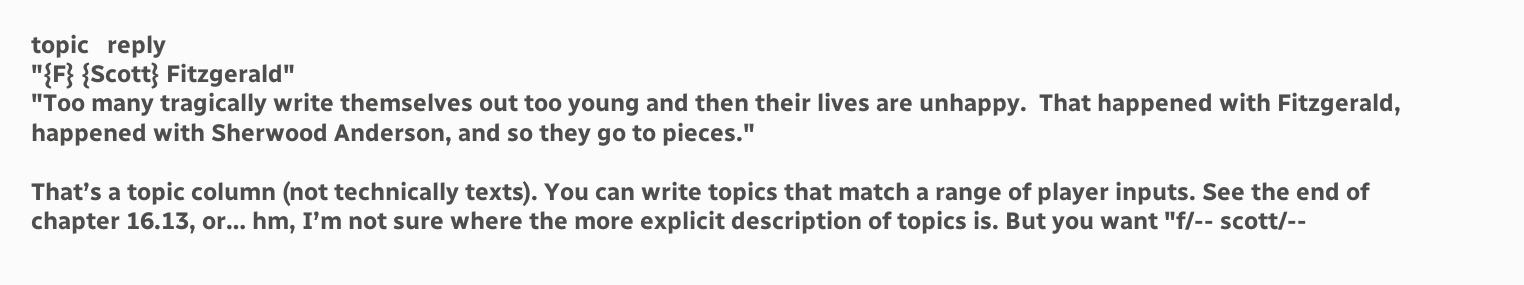topic   reply
"{F} {Scott} Fitzgerald"
"Too many tragically write themselves out too young and then their lives are unhappy.  That happened with Fitzgerald, happened with Sherwood Anderson, and so they go to pieces."

That’s a topic column (not technically texts). You can write topics that match a range of player inputs. See the end of chapter 16.13, or… hm, I’m not sure where the more explicit description of topics is. But you want "f/-- scott/--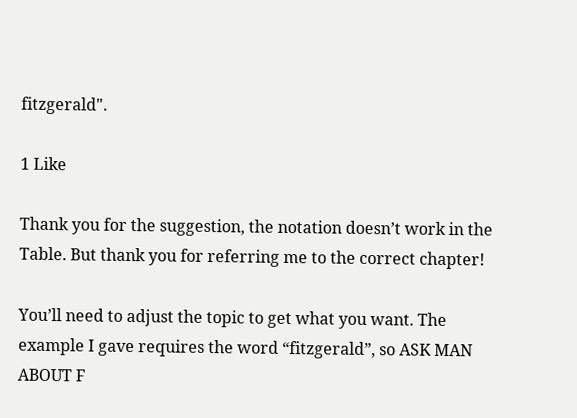fitzgerald".

1 Like

Thank you for the suggestion, the notation doesn’t work in the Table. But thank you for referring me to the correct chapter!

You’ll need to adjust the topic to get what you want. The example I gave requires the word “fitzgerald”, so ASK MAN ABOUT F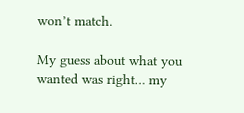won’t match.

My guess about what you wanted was right… my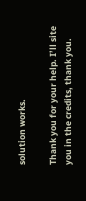solution works.

Thank you for your help. I’ll site you in the credits, thank you.